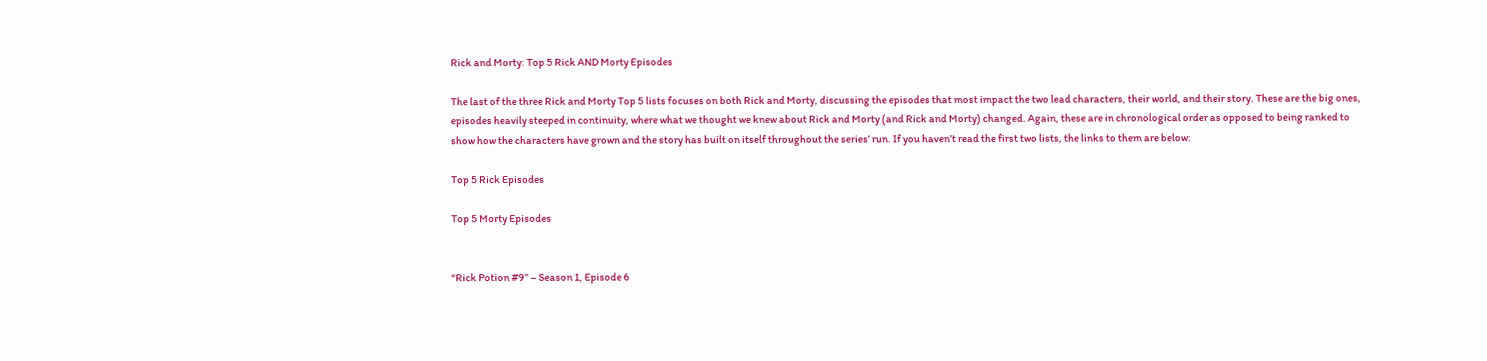Rick and Morty: Top 5 Rick AND Morty Episodes

The last of the three Rick and Morty Top 5 lists focuses on both Rick and Morty, discussing the episodes that most impact the two lead characters, their world, and their story. These are the big ones, episodes heavily steeped in continuity, where what we thought we knew about Rick and Morty (and Rick and Morty) changed. Again, these are in chronological order as opposed to being ranked to show how the characters have grown and the story has built on itself throughout the series’ run. If you haven’t read the first two lists, the links to them are below:

Top 5 Rick Episodes

Top 5 Morty Episodes


“Rick Potion #9” – Season 1, Episode 6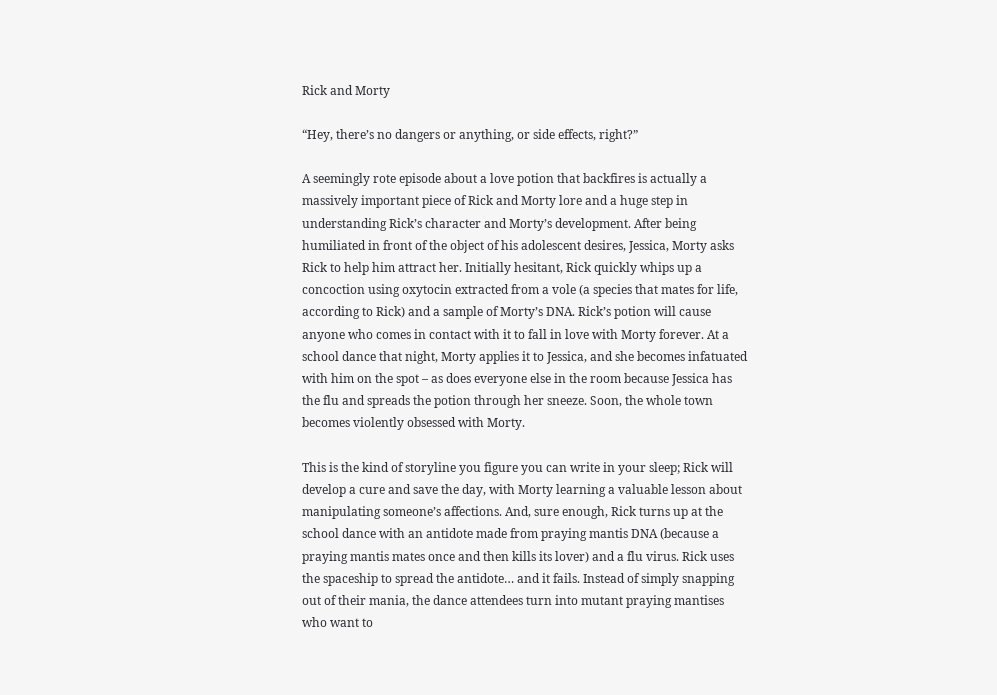Rick and Morty

“Hey, there’s no dangers or anything, or side effects, right?”

A seemingly rote episode about a love potion that backfires is actually a massively important piece of Rick and Morty lore and a huge step in understanding Rick’s character and Morty’s development. After being humiliated in front of the object of his adolescent desires, Jessica, Morty asks Rick to help him attract her. Initially hesitant, Rick quickly whips up a concoction using oxytocin extracted from a vole (a species that mates for life, according to Rick) and a sample of Morty’s DNA. Rick’s potion will cause anyone who comes in contact with it to fall in love with Morty forever. At a school dance that night, Morty applies it to Jessica, and she becomes infatuated with him on the spot – as does everyone else in the room because Jessica has the flu and spreads the potion through her sneeze. Soon, the whole town becomes violently obsessed with Morty.

This is the kind of storyline you figure you can write in your sleep; Rick will develop a cure and save the day, with Morty learning a valuable lesson about manipulating someone’s affections. And, sure enough, Rick turns up at the school dance with an antidote made from praying mantis DNA (because a praying mantis mates once and then kills its lover) and a flu virus. Rick uses the spaceship to spread the antidote… and it fails. Instead of simply snapping out of their mania, the dance attendees turn into mutant praying mantises who want to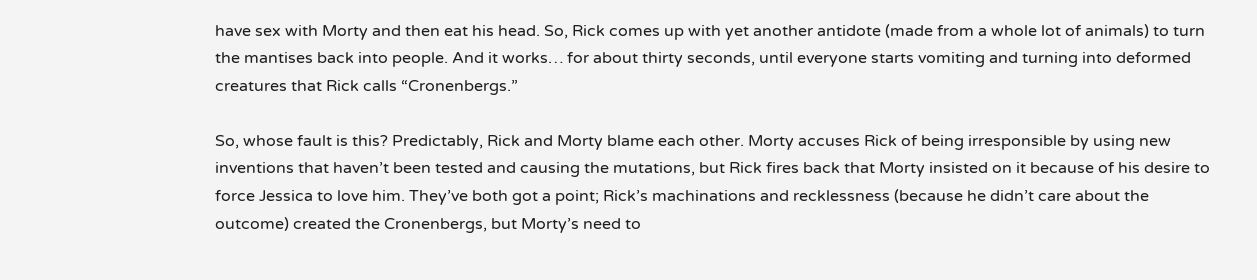have sex with Morty and then eat his head. So, Rick comes up with yet another antidote (made from a whole lot of animals) to turn the mantises back into people. And it works… for about thirty seconds, until everyone starts vomiting and turning into deformed creatures that Rick calls “Cronenbergs.”

So, whose fault is this? Predictably, Rick and Morty blame each other. Morty accuses Rick of being irresponsible by using new inventions that haven’t been tested and causing the mutations, but Rick fires back that Morty insisted on it because of his desire to force Jessica to love him. They’ve both got a point; Rick’s machinations and recklessness (because he didn’t care about the outcome) created the Cronenbergs, but Morty’s need to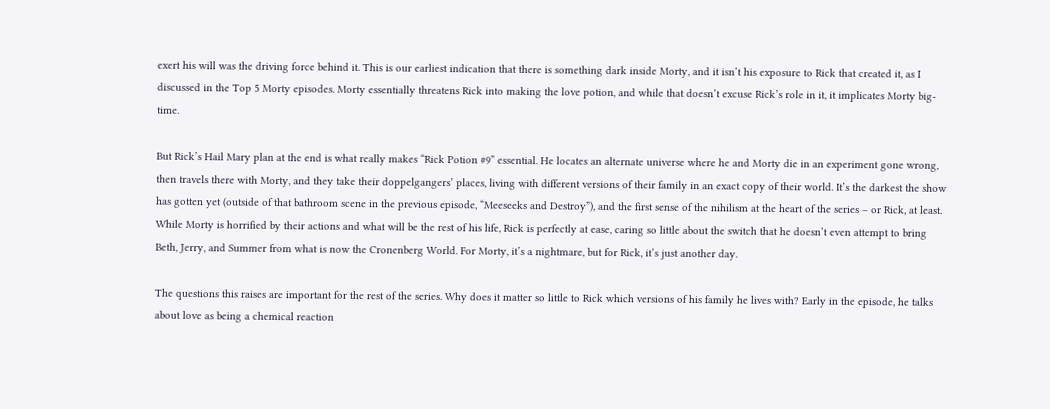exert his will was the driving force behind it. This is our earliest indication that there is something dark inside Morty, and it isn’t his exposure to Rick that created it, as I discussed in the Top 5 Morty episodes. Morty essentially threatens Rick into making the love potion, and while that doesn’t excuse Rick’s role in it, it implicates Morty big-time.

But Rick’s Hail Mary plan at the end is what really makes “Rick Potion #9” essential. He locates an alternate universe where he and Morty die in an experiment gone wrong, then travels there with Morty, and they take their doppelgangers’ places, living with different versions of their family in an exact copy of their world. It’s the darkest the show has gotten yet (outside of that bathroom scene in the previous episode, “Meeseeks and Destroy”), and the first sense of the nihilism at the heart of the series – or Rick, at least. While Morty is horrified by their actions and what will be the rest of his life, Rick is perfectly at ease, caring so little about the switch that he doesn’t even attempt to bring Beth, Jerry, and Summer from what is now the Cronenberg World. For Morty, it’s a nightmare, but for Rick, it’s just another day.

The questions this raises are important for the rest of the series. Why does it matter so little to Rick which versions of his family he lives with? Early in the episode, he talks about love as being a chemical reaction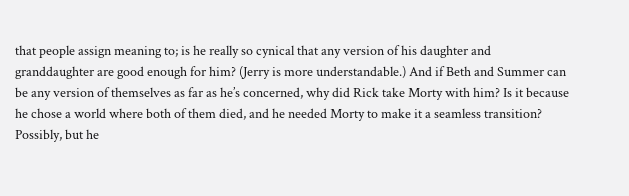that people assign meaning to; is he really so cynical that any version of his daughter and granddaughter are good enough for him? (Jerry is more understandable.) And if Beth and Summer can be any version of themselves as far as he’s concerned, why did Rick take Morty with him? Is it because he chose a world where both of them died, and he needed Morty to make it a seamless transition? Possibly, but he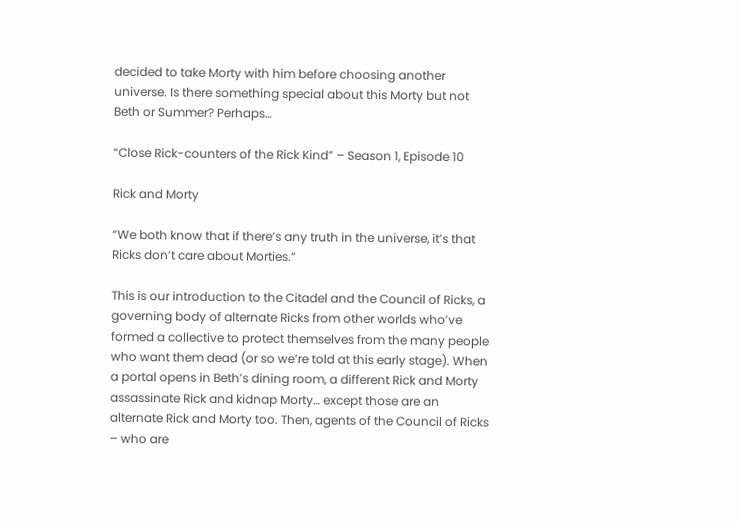decided to take Morty with him before choosing another universe. Is there something special about this Morty but not Beth or Summer? Perhaps…

“Close Rick-counters of the Rick Kind” – Season 1, Episode 10

Rick and Morty

“We both know that if there’s any truth in the universe, it’s that Ricks don’t care about Morties.”

This is our introduction to the Citadel and the Council of Ricks, a governing body of alternate Ricks from other worlds who’ve formed a collective to protect themselves from the many people who want them dead (or so we’re told at this early stage). When a portal opens in Beth’s dining room, a different Rick and Morty assassinate Rick and kidnap Morty… except those are an alternate Rick and Morty too. Then, agents of the Council of Ricks – who are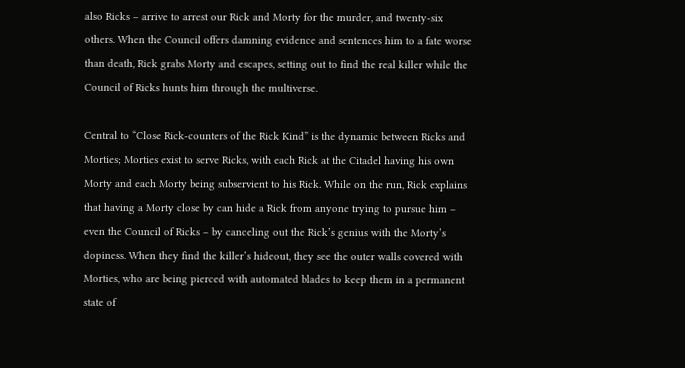also Ricks – arrive to arrest our Rick and Morty for the murder, and twenty-six others. When the Council offers damning evidence and sentences him to a fate worse than death, Rick grabs Morty and escapes, setting out to find the real killer while the Council of Ricks hunts him through the multiverse.

Central to “Close Rick-counters of the Rick Kind” is the dynamic between Ricks and Morties; Morties exist to serve Ricks, with each Rick at the Citadel having his own Morty and each Morty being subservient to his Rick. While on the run, Rick explains that having a Morty close by can hide a Rick from anyone trying to pursue him – even the Council of Ricks – by canceling out the Rick’s genius with the Morty’s dopiness. When they find the killer’s hideout, they see the outer walls covered with Morties, who are being pierced with automated blades to keep them in a permanent state of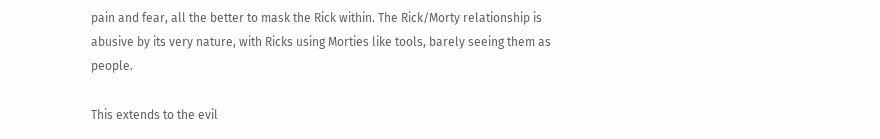pain and fear, all the better to mask the Rick within. The Rick/Morty relationship is abusive by its very nature, with Ricks using Morties like tools, barely seeing them as people.

This extends to the evil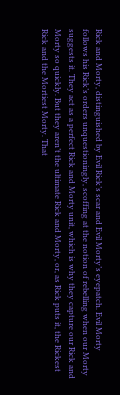Rick and Morty, distinguished by Evil Rick’s scar and Evil Morty’s eyepatch. Evil Morty follows his Rick’s orders unquestioningly, scoffing at the notion of rebelling when our Morty suggests it. They act as a perfect Rick and Morty unit, which is why they capture our Rick and Morty so quickly. But they aren’t the ultimate Rick and Morty, or, as Rick puts it, the Rickest Rick and the Mortiest Morty. That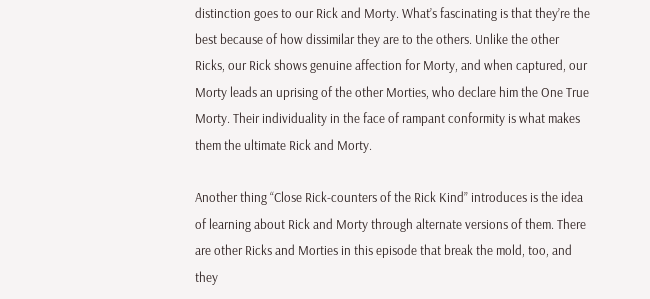distinction goes to our Rick and Morty. What’s fascinating is that they’re the best because of how dissimilar they are to the others. Unlike the other Ricks, our Rick shows genuine affection for Morty, and when captured, our Morty leads an uprising of the other Morties, who declare him the One True Morty. Their individuality in the face of rampant conformity is what makes them the ultimate Rick and Morty.

Another thing “Close Rick-counters of the Rick Kind” introduces is the idea of learning about Rick and Morty through alternate versions of them. There are other Ricks and Morties in this episode that break the mold, too, and they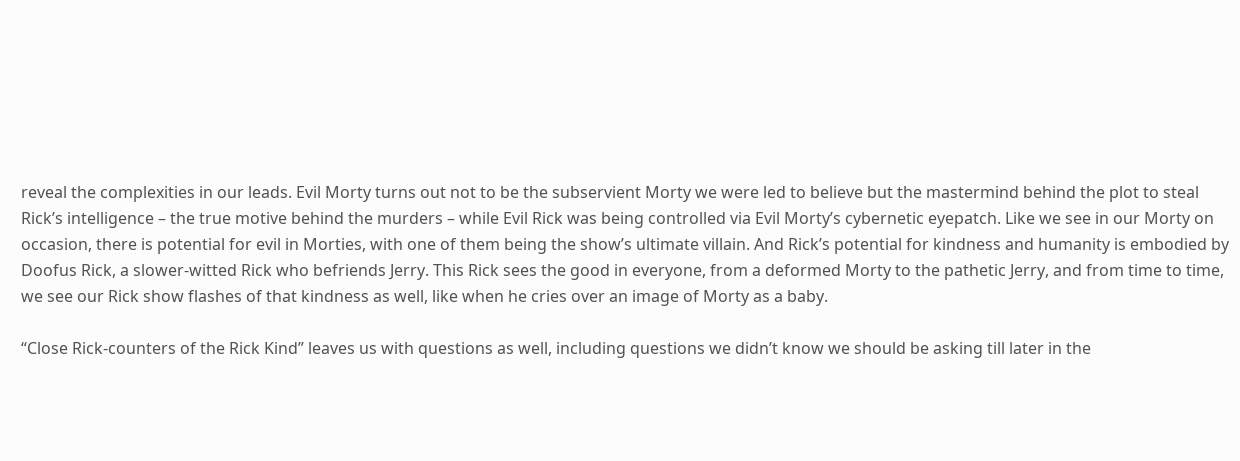reveal the complexities in our leads. Evil Morty turns out not to be the subservient Morty we were led to believe but the mastermind behind the plot to steal Rick’s intelligence – the true motive behind the murders – while Evil Rick was being controlled via Evil Morty’s cybernetic eyepatch. Like we see in our Morty on occasion, there is potential for evil in Morties, with one of them being the show’s ultimate villain. And Rick’s potential for kindness and humanity is embodied by Doofus Rick, a slower-witted Rick who befriends Jerry. This Rick sees the good in everyone, from a deformed Morty to the pathetic Jerry, and from time to time, we see our Rick show flashes of that kindness as well, like when he cries over an image of Morty as a baby.

“Close Rick-counters of the Rick Kind” leaves us with questions as well, including questions we didn’t know we should be asking till later in the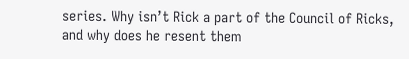series. Why isn’t Rick a part of the Council of Ricks, and why does he resent them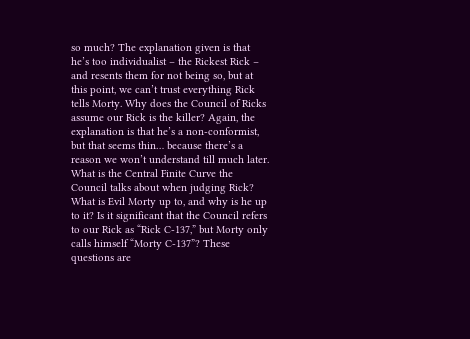so much? The explanation given is that he’s too individualist – the Rickest Rick – and resents them for not being so, but at this point, we can’t trust everything Rick tells Morty. Why does the Council of Ricks assume our Rick is the killer? Again, the explanation is that he’s a non-conformist, but that seems thin… because there’s a reason we won’t understand till much later. What is the Central Finite Curve the Council talks about when judging Rick? What is Evil Morty up to, and why is he up to it? Is it significant that the Council refers to our Rick as “Rick C-137,” but Morty only calls himself “Morty C-137”? These questions are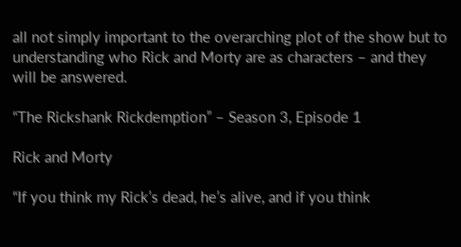all not simply important to the overarching plot of the show but to understanding who Rick and Morty are as characters – and they will be answered.

“The Rickshank Rickdemption” – Season 3, Episode 1

Rick and Morty

“If you think my Rick’s dead, he’s alive, and if you think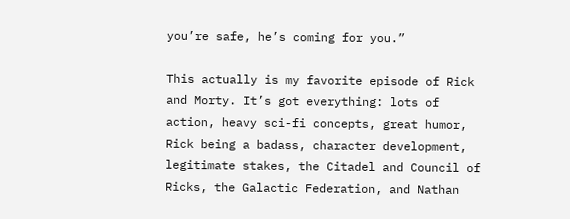you’re safe, he’s coming for you.”

This actually is my favorite episode of Rick and Morty. It’s got everything: lots of action, heavy sci-fi concepts, great humor, Rick being a badass, character development, legitimate stakes, the Citadel and Council of Ricks, the Galactic Federation, and Nathan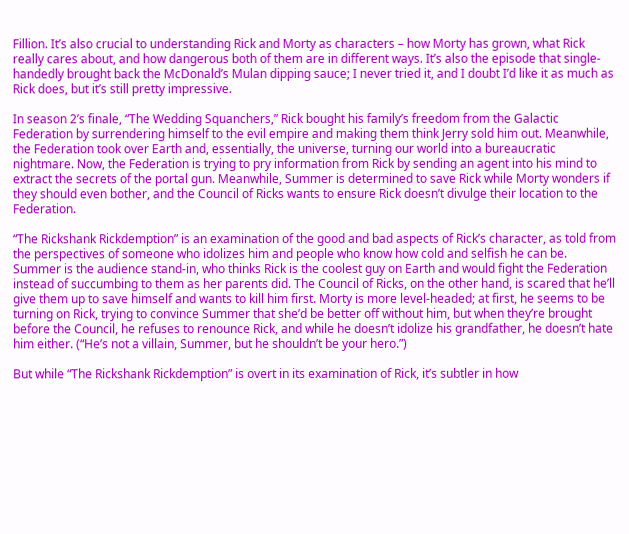Fillion. It’s also crucial to understanding Rick and Morty as characters – how Morty has grown, what Rick really cares about, and how dangerous both of them are in different ways. It’s also the episode that single-handedly brought back the McDonald’s Mulan dipping sauce; I never tried it, and I doubt I’d like it as much as Rick does, but it’s still pretty impressive.

In season 2’s finale, “The Wedding Squanchers,” Rick bought his family’s freedom from the Galactic Federation by surrendering himself to the evil empire and making them think Jerry sold him out. Meanwhile, the Federation took over Earth and, essentially, the universe, turning our world into a bureaucratic nightmare. Now, the Federation is trying to pry information from Rick by sending an agent into his mind to extract the secrets of the portal gun. Meanwhile, Summer is determined to save Rick while Morty wonders if they should even bother, and the Council of Ricks wants to ensure Rick doesn’t divulge their location to the Federation.

“The Rickshank Rickdemption” is an examination of the good and bad aspects of Rick’s character, as told from the perspectives of someone who idolizes him and people who know how cold and selfish he can be. Summer is the audience stand-in, who thinks Rick is the coolest guy on Earth and would fight the Federation instead of succumbing to them as her parents did. The Council of Ricks, on the other hand, is scared that he’ll give them up to save himself and wants to kill him first. Morty is more level-headed; at first, he seems to be turning on Rick, trying to convince Summer that she’d be better off without him, but when they’re brought before the Council, he refuses to renounce Rick, and while he doesn’t idolize his grandfather, he doesn’t hate him either. (“He’s not a villain, Summer, but he shouldn’t be your hero.”)

But while “The Rickshank Rickdemption” is overt in its examination of Rick, it’s subtler in how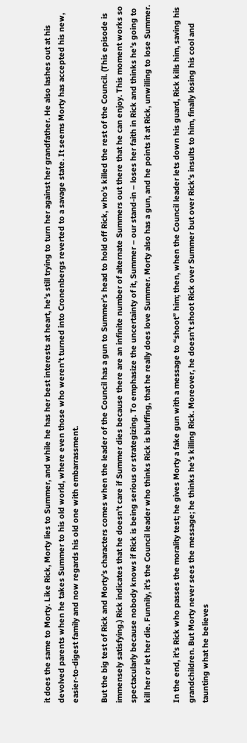it does the same to Morty. Like Rick, Morty lies to Summer, and while he has her best interests at heart, he’s still trying to turn her against her grandfather. He also lashes out at his devolved parents when he takes Summer to his old world, where even those who weren’t turned into Cronenbergs reverted to a savage state. It seems Morty has accepted his new, easier-to-digest family and now regards his old one with embarrassment.

But the big test of Rick and Morty’s characters comes when the leader of the Council has a gun to Summer’s head to hold off Rick, who’s killed the rest of the Council. (This episode is immensely satisfying.) Rick indicates that he doesn’t care if Summer dies because there are an infinite number of alternate Summers out there that he can enjoy. This moment works so spectacularly because nobody knows if Rick is being serious or strategizing. To emphasize the uncertainty of it, Summer – our stand-in – loses her faith in Rick and thinks he’s going to kill her or let her die. Funnily, it’s the Council leader who thinks Rick is bluffing, that he really does love Summer. Morty also has a gun, and he points it at Rick, unwilling to lose Summer.

In the end, it’s Rick who passes the morality test; he gives Morty a fake gun with a message to “shoot” him; then, when the Council leader lets down his guard, Rick kills him, saving his grandchildren. But Morty never sees the message; he thinks he’s killing Rick. Moreover, he doesn’t shoot Rick over Summer but over Rick’s insults to him, finally losing his cool and taunting what he believes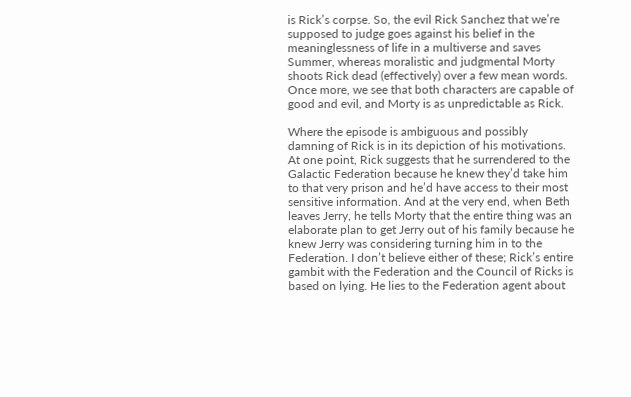is Rick’s corpse. So, the evil Rick Sanchez that we’re supposed to judge goes against his belief in the meaninglessness of life in a multiverse and saves Summer, whereas moralistic and judgmental Morty shoots Rick dead (effectively) over a few mean words. Once more, we see that both characters are capable of good and evil, and Morty is as unpredictable as Rick.

Where the episode is ambiguous and possibly damning of Rick is in its depiction of his motivations. At one point, Rick suggests that he surrendered to the Galactic Federation because he knew they’d take him to that very prison and he’d have access to their most sensitive information. And at the very end, when Beth leaves Jerry, he tells Morty that the entire thing was an elaborate plan to get Jerry out of his family because he knew Jerry was considering turning him in to the Federation. I don’t believe either of these; Rick’s entire gambit with the Federation and the Council of Ricks is based on lying. He lies to the Federation agent about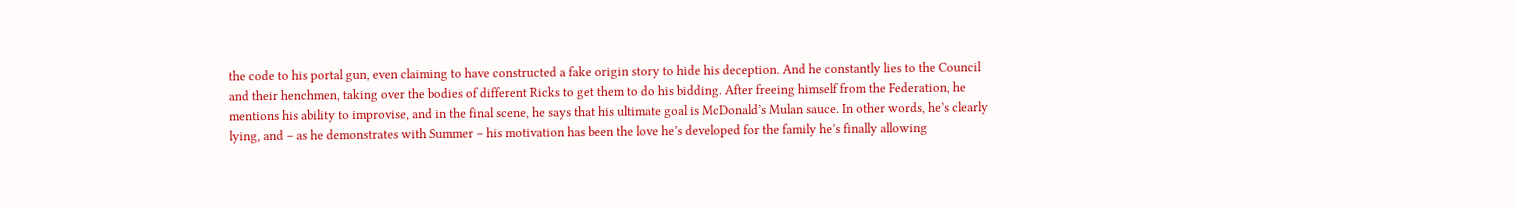the code to his portal gun, even claiming to have constructed a fake origin story to hide his deception. And he constantly lies to the Council and their henchmen, taking over the bodies of different Ricks to get them to do his bidding. After freeing himself from the Federation, he mentions his ability to improvise, and in the final scene, he says that his ultimate goal is McDonald’s Mulan sauce. In other words, he’s clearly lying, and – as he demonstrates with Summer – his motivation has been the love he’s developed for the family he’s finally allowing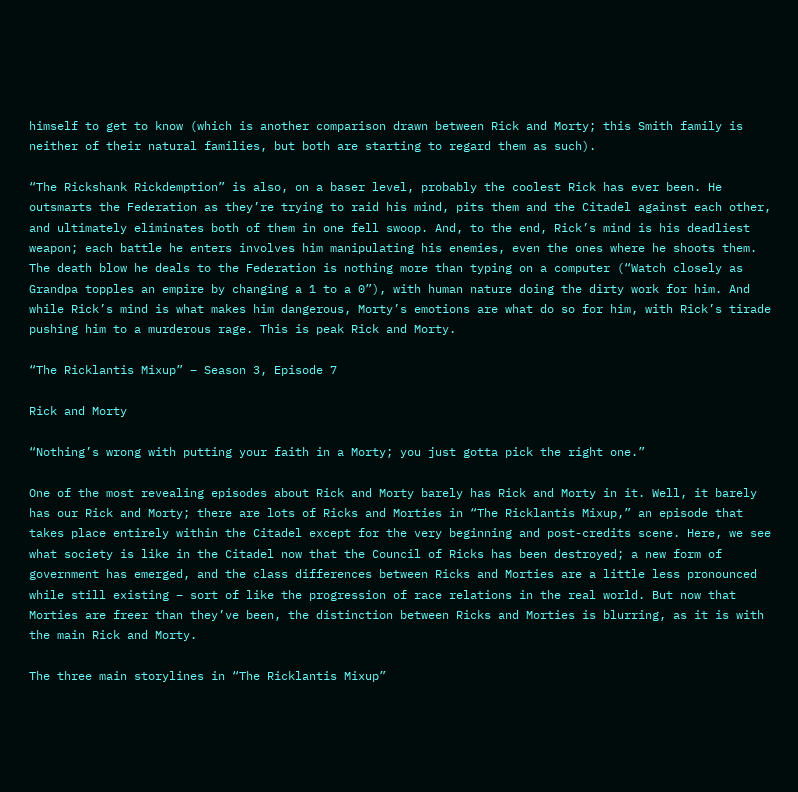himself to get to know (which is another comparison drawn between Rick and Morty; this Smith family is neither of their natural families, but both are starting to regard them as such).

“The Rickshank Rickdemption” is also, on a baser level, probably the coolest Rick has ever been. He outsmarts the Federation as they’re trying to raid his mind, pits them and the Citadel against each other, and ultimately eliminates both of them in one fell swoop. And, to the end, Rick’s mind is his deadliest weapon; each battle he enters involves him manipulating his enemies, even the ones where he shoots them. The death blow he deals to the Federation is nothing more than typing on a computer (“Watch closely as Grandpa topples an empire by changing a 1 to a 0”), with human nature doing the dirty work for him. And while Rick’s mind is what makes him dangerous, Morty’s emotions are what do so for him, with Rick’s tirade pushing him to a murderous rage. This is peak Rick and Morty.

“The Ricklantis Mixup” – Season 3, Episode 7

Rick and Morty

“Nothing’s wrong with putting your faith in a Morty; you just gotta pick the right one.”

One of the most revealing episodes about Rick and Morty barely has Rick and Morty in it. Well, it barely has our Rick and Morty; there are lots of Ricks and Morties in “The Ricklantis Mixup,” an episode that takes place entirely within the Citadel except for the very beginning and post-credits scene. Here, we see what society is like in the Citadel now that the Council of Ricks has been destroyed; a new form of government has emerged, and the class differences between Ricks and Morties are a little less pronounced while still existing – sort of like the progression of race relations in the real world. But now that Morties are freer than they’ve been, the distinction between Ricks and Morties is blurring, as it is with the main Rick and Morty.

The three main storylines in “The Ricklantis Mixup”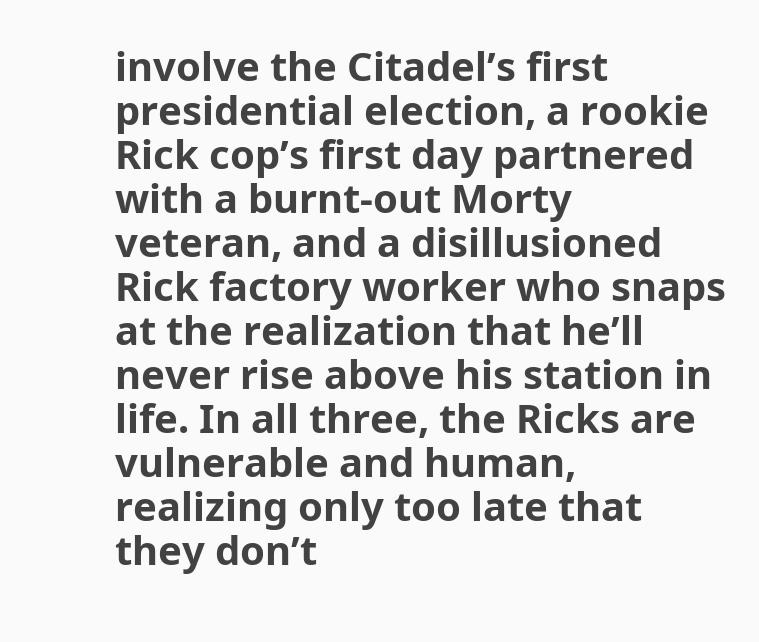involve the Citadel’s first presidential election, a rookie Rick cop’s first day partnered with a burnt-out Morty veteran, and a disillusioned Rick factory worker who snaps at the realization that he’ll never rise above his station in life. In all three, the Ricks are vulnerable and human, realizing only too late that they don’t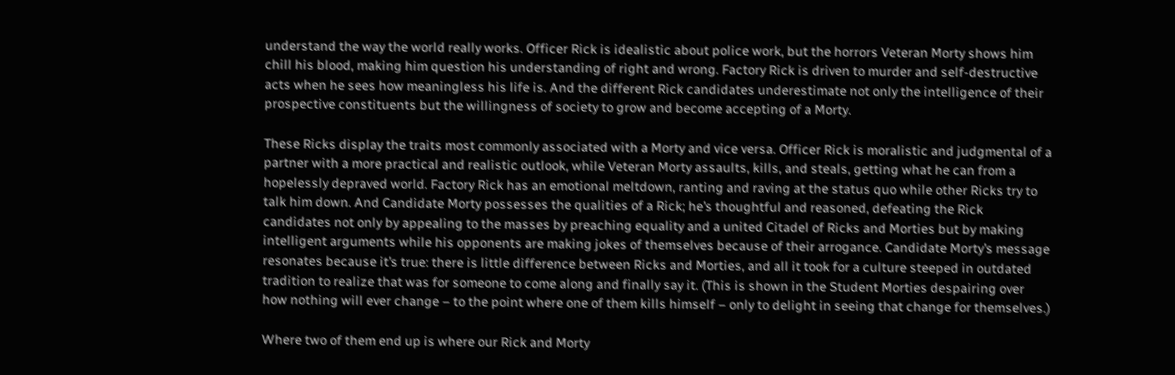understand the way the world really works. Officer Rick is idealistic about police work, but the horrors Veteran Morty shows him chill his blood, making him question his understanding of right and wrong. Factory Rick is driven to murder and self-destructive acts when he sees how meaningless his life is. And the different Rick candidates underestimate not only the intelligence of their prospective constituents but the willingness of society to grow and become accepting of a Morty.

These Ricks display the traits most commonly associated with a Morty and vice versa. Officer Rick is moralistic and judgmental of a partner with a more practical and realistic outlook, while Veteran Morty assaults, kills, and steals, getting what he can from a hopelessly depraved world. Factory Rick has an emotional meltdown, ranting and raving at the status quo while other Ricks try to talk him down. And Candidate Morty possesses the qualities of a Rick; he’s thoughtful and reasoned, defeating the Rick candidates not only by appealing to the masses by preaching equality and a united Citadel of Ricks and Morties but by making intelligent arguments while his opponents are making jokes of themselves because of their arrogance. Candidate Morty’s message resonates because it’s true: there is little difference between Ricks and Morties, and all it took for a culture steeped in outdated tradition to realize that was for someone to come along and finally say it. (This is shown in the Student Morties despairing over how nothing will ever change – to the point where one of them kills himself – only to delight in seeing that change for themselves.)

Where two of them end up is where our Rick and Morty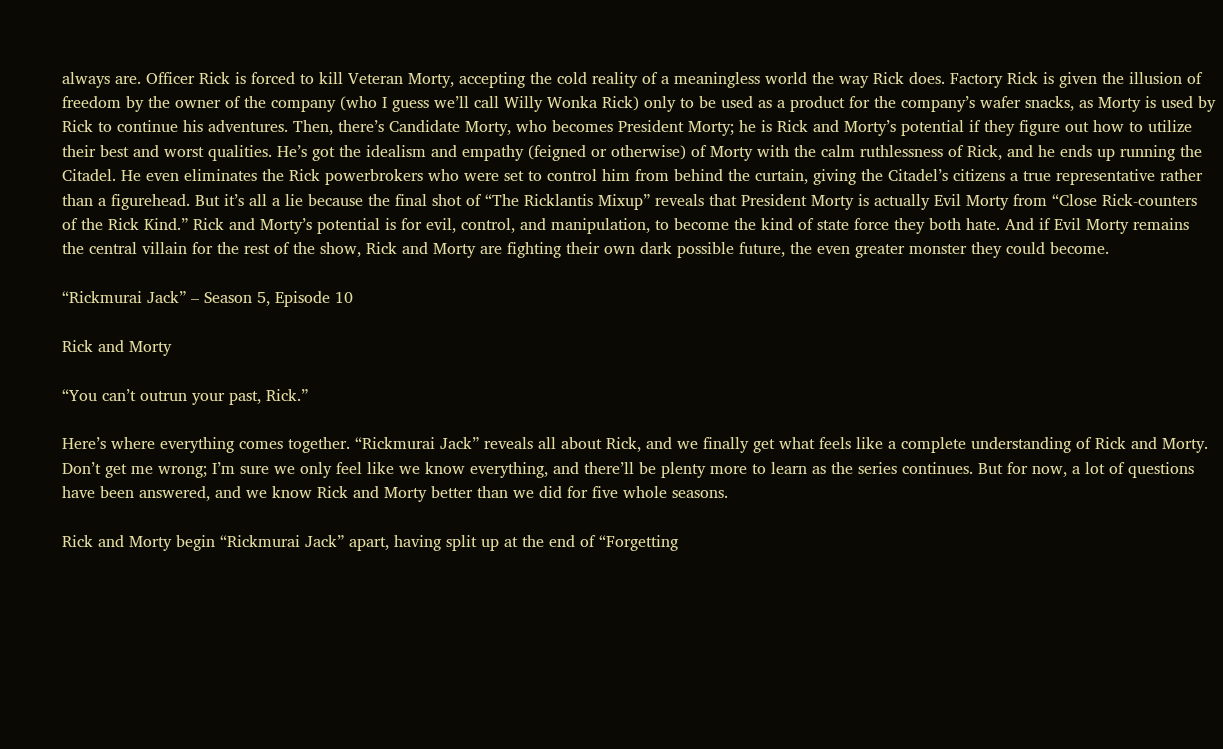always are. Officer Rick is forced to kill Veteran Morty, accepting the cold reality of a meaningless world the way Rick does. Factory Rick is given the illusion of freedom by the owner of the company (who I guess we’ll call Willy Wonka Rick) only to be used as a product for the company’s wafer snacks, as Morty is used by Rick to continue his adventures. Then, there’s Candidate Morty, who becomes President Morty; he is Rick and Morty’s potential if they figure out how to utilize their best and worst qualities. He’s got the idealism and empathy (feigned or otherwise) of Morty with the calm ruthlessness of Rick, and he ends up running the Citadel. He even eliminates the Rick powerbrokers who were set to control him from behind the curtain, giving the Citadel’s citizens a true representative rather than a figurehead. But it’s all a lie because the final shot of “The Ricklantis Mixup” reveals that President Morty is actually Evil Morty from “Close Rick-counters of the Rick Kind.” Rick and Morty’s potential is for evil, control, and manipulation, to become the kind of state force they both hate. And if Evil Morty remains the central villain for the rest of the show, Rick and Morty are fighting their own dark possible future, the even greater monster they could become.

“Rickmurai Jack” – Season 5, Episode 10

Rick and Morty

“You can’t outrun your past, Rick.”

Here’s where everything comes together. “Rickmurai Jack” reveals all about Rick, and we finally get what feels like a complete understanding of Rick and Morty. Don’t get me wrong; I’m sure we only feel like we know everything, and there’ll be plenty more to learn as the series continues. But for now, a lot of questions have been answered, and we know Rick and Morty better than we did for five whole seasons.

Rick and Morty begin “Rickmurai Jack” apart, having split up at the end of “Forgetting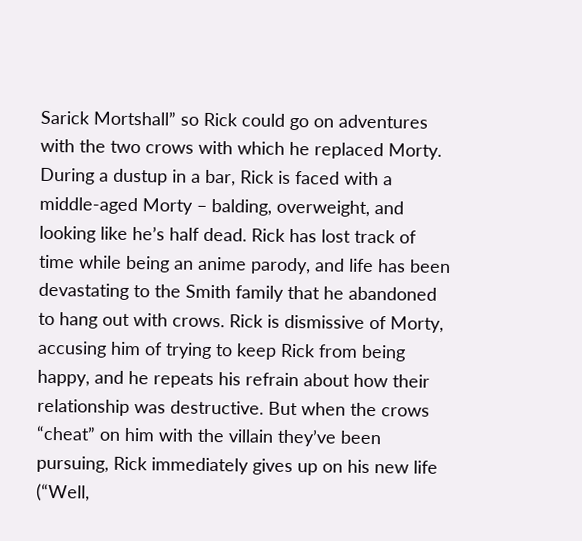Sarick Mortshall” so Rick could go on adventures with the two crows with which he replaced Morty. During a dustup in a bar, Rick is faced with a middle-aged Morty – balding, overweight, and looking like he’s half dead. Rick has lost track of time while being an anime parody, and life has been devastating to the Smith family that he abandoned to hang out with crows. Rick is dismissive of Morty, accusing him of trying to keep Rick from being happy, and he repeats his refrain about how their relationship was destructive. But when the crows “cheat” on him with the villain they’ve been pursuing, Rick immediately gives up on his new life (“Well,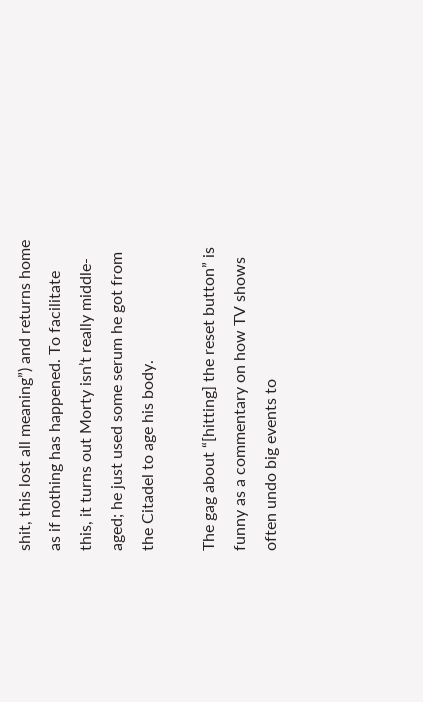shit, this lost all meaning”) and returns home as if nothing has happened. To facilitate this, it turns out Morty isn’t really middle-aged; he just used some serum he got from the Citadel to age his body.

The gag about “[hitting] the reset button” is funny as a commentary on how TV shows often undo big events to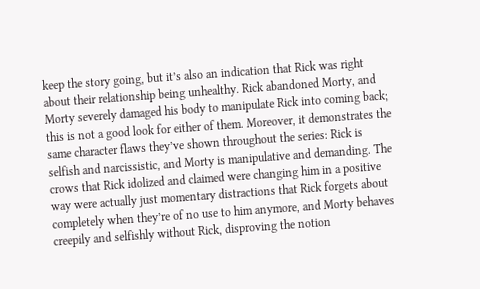keep the story going, but it’s also an indication that Rick was right about their relationship being unhealthy. Rick abandoned Morty, and Morty severely damaged his body to manipulate Rick into coming back; this is not a good look for either of them. Moreover, it demonstrates the same character flaws they’ve shown throughout the series: Rick is selfish and narcissistic, and Morty is manipulative and demanding. The crows that Rick idolized and claimed were changing him in a positive way were actually just momentary distractions that Rick forgets about completely when they’re of no use to him anymore, and Morty behaves creepily and selfishly without Rick, disproving the notion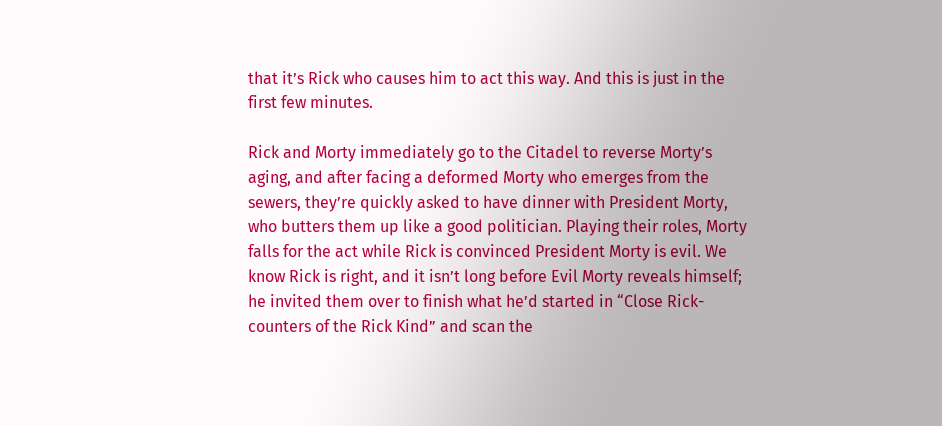that it’s Rick who causes him to act this way. And this is just in the first few minutes.

Rick and Morty immediately go to the Citadel to reverse Morty’s aging, and after facing a deformed Morty who emerges from the sewers, they’re quickly asked to have dinner with President Morty, who butters them up like a good politician. Playing their roles, Morty falls for the act while Rick is convinced President Morty is evil. We know Rick is right, and it isn’t long before Evil Morty reveals himself; he invited them over to finish what he’d started in “Close Rick-counters of the Rick Kind” and scan the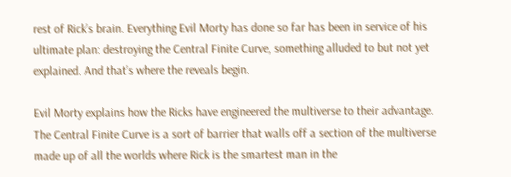rest of Rick’s brain. Everything Evil Morty has done so far has been in service of his ultimate plan: destroying the Central Finite Curve, something alluded to but not yet explained. And that’s where the reveals begin.

Evil Morty explains how the Ricks have engineered the multiverse to their advantage. The Central Finite Curve is a sort of barrier that walls off a section of the multiverse made up of all the worlds where Rick is the smartest man in the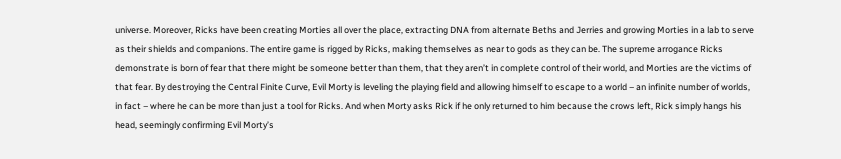universe. Moreover, Ricks have been creating Morties all over the place, extracting DNA from alternate Beths and Jerries and growing Morties in a lab to serve as their shields and companions. The entire game is rigged by Ricks, making themselves as near to gods as they can be. The supreme arrogance Ricks demonstrate is born of fear that there might be someone better than them, that they aren’t in complete control of their world, and Morties are the victims of that fear. By destroying the Central Finite Curve, Evil Morty is leveling the playing field and allowing himself to escape to a world – an infinite number of worlds, in fact – where he can be more than just a tool for Ricks. And when Morty asks Rick if he only returned to him because the crows left, Rick simply hangs his head, seemingly confirming Evil Morty’s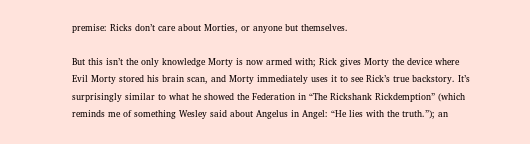premise: Ricks don’t care about Morties, or anyone but themselves.

But this isn’t the only knowledge Morty is now armed with; Rick gives Morty the device where Evil Morty stored his brain scan, and Morty immediately uses it to see Rick’s true backstory. It’s surprisingly similar to what he showed the Federation in “The Rickshank Rickdemption” (which reminds me of something Wesley said about Angelus in Angel: “He lies with the truth.”); an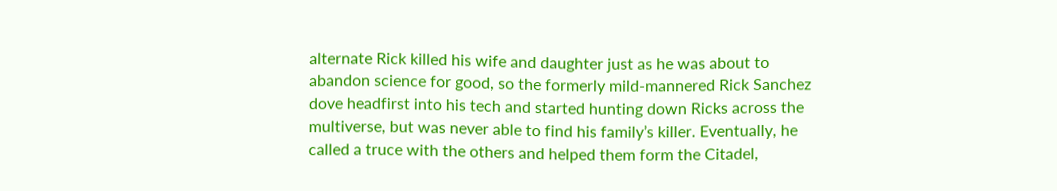alternate Rick killed his wife and daughter just as he was about to abandon science for good, so the formerly mild-mannered Rick Sanchez dove headfirst into his tech and started hunting down Ricks across the multiverse, but was never able to find his family’s killer. Eventually, he called a truce with the others and helped them form the Citadel,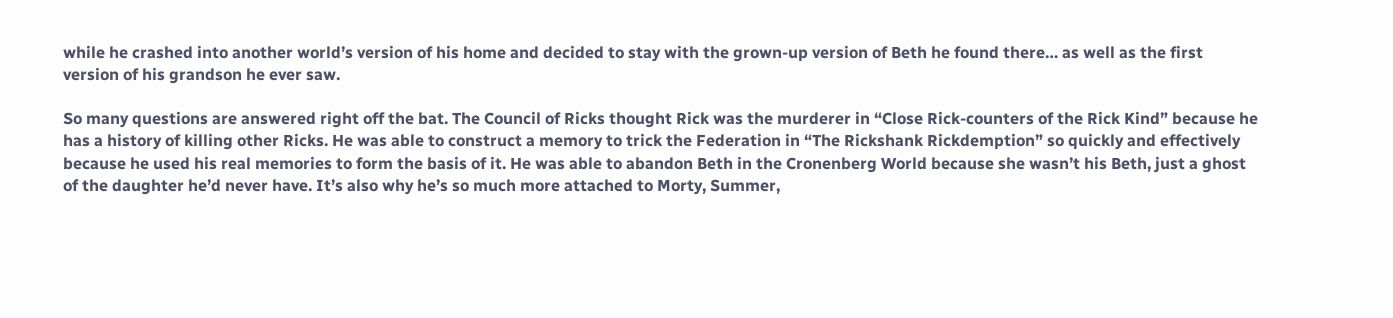while he crashed into another world’s version of his home and decided to stay with the grown-up version of Beth he found there… as well as the first version of his grandson he ever saw.

So many questions are answered right off the bat. The Council of Ricks thought Rick was the murderer in “Close Rick-counters of the Rick Kind” because he has a history of killing other Ricks. He was able to construct a memory to trick the Federation in “The Rickshank Rickdemption” so quickly and effectively because he used his real memories to form the basis of it. He was able to abandon Beth in the Cronenberg World because she wasn’t his Beth, just a ghost of the daughter he’d never have. It’s also why he’s so much more attached to Morty, Summer,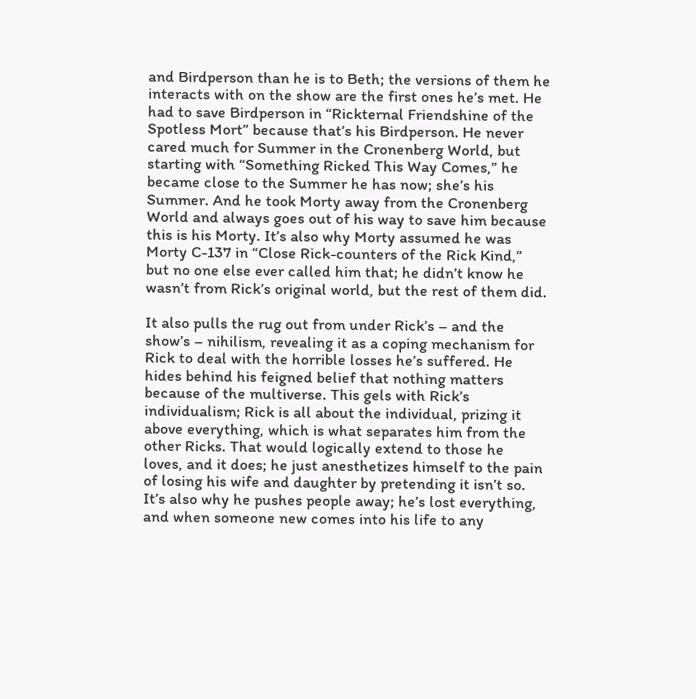and Birdperson than he is to Beth; the versions of them he interacts with on the show are the first ones he’s met. He had to save Birdperson in “Rickternal Friendshine of the Spotless Mort” because that’s his Birdperson. He never cared much for Summer in the Cronenberg World, but starting with “Something Ricked This Way Comes,” he became close to the Summer he has now; she’s his Summer. And he took Morty away from the Cronenberg World and always goes out of his way to save him because this is his Morty. It’s also why Morty assumed he was Morty C-137 in “Close Rick-counters of the Rick Kind,” but no one else ever called him that; he didn’t know he wasn’t from Rick’s original world, but the rest of them did.

It also pulls the rug out from under Rick’s – and the show’s – nihilism, revealing it as a coping mechanism for Rick to deal with the horrible losses he’s suffered. He hides behind his feigned belief that nothing matters because of the multiverse. This gels with Rick’s individualism; Rick is all about the individual, prizing it above everything, which is what separates him from the other Ricks. That would logically extend to those he loves, and it does; he just anesthetizes himself to the pain of losing his wife and daughter by pretending it isn’t so. It’s also why he pushes people away; he’s lost everything, and when someone new comes into his life to any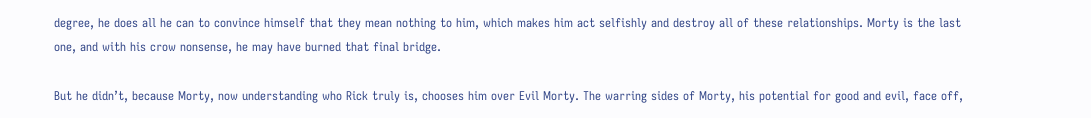degree, he does all he can to convince himself that they mean nothing to him, which makes him act selfishly and destroy all of these relationships. Morty is the last one, and with his crow nonsense, he may have burned that final bridge.

But he didn’t, because Morty, now understanding who Rick truly is, chooses him over Evil Morty. The warring sides of Morty, his potential for good and evil, face off,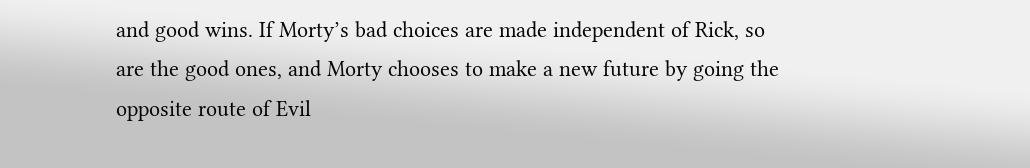and good wins. If Morty’s bad choices are made independent of Rick, so are the good ones, and Morty chooses to make a new future by going the opposite route of Evil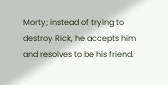Morty; instead of trying to destroy Rick, he accepts him and resolves to be his friend.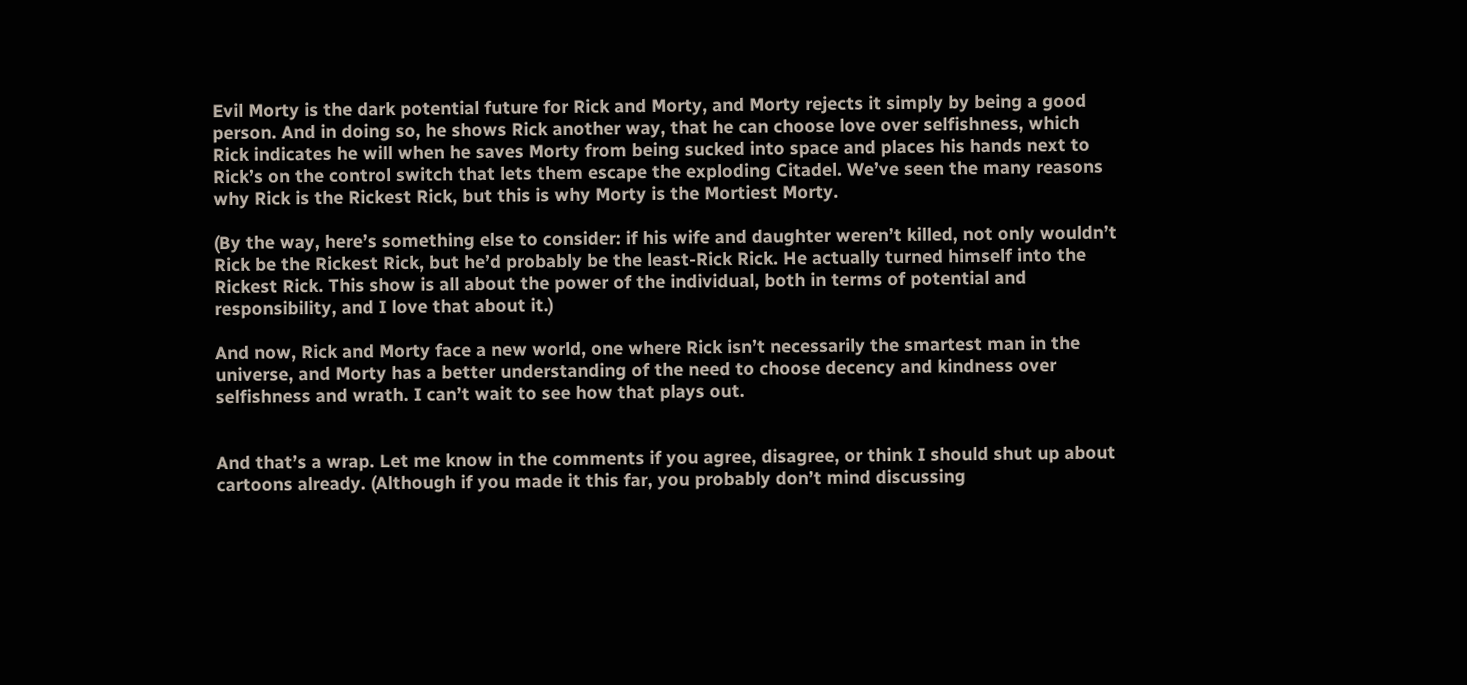Evil Morty is the dark potential future for Rick and Morty, and Morty rejects it simply by being a good person. And in doing so, he shows Rick another way, that he can choose love over selfishness, which Rick indicates he will when he saves Morty from being sucked into space and places his hands next to Rick’s on the control switch that lets them escape the exploding Citadel. We’ve seen the many reasons why Rick is the Rickest Rick, but this is why Morty is the Mortiest Morty.

(By the way, here’s something else to consider: if his wife and daughter weren’t killed, not only wouldn’t Rick be the Rickest Rick, but he’d probably be the least-Rick Rick. He actually turned himself into the Rickest Rick. This show is all about the power of the individual, both in terms of potential and responsibility, and I love that about it.)

And now, Rick and Morty face a new world, one where Rick isn’t necessarily the smartest man in the universe, and Morty has a better understanding of the need to choose decency and kindness over selfishness and wrath. I can’t wait to see how that plays out.


And that’s a wrap. Let me know in the comments if you agree, disagree, or think I should shut up about cartoons already. (Although if you made it this far, you probably don’t mind discussing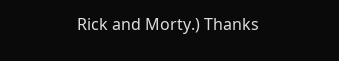Rick and Morty.) Thanks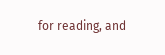for reading, and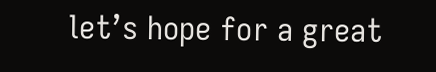let’s hope for a great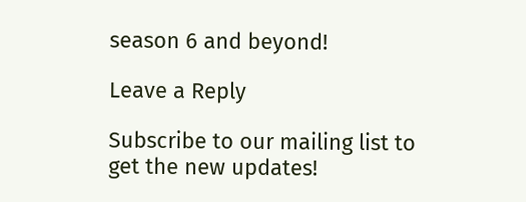season 6 and beyond!

Leave a Reply

Subscribe to our mailing list to get the new updates!